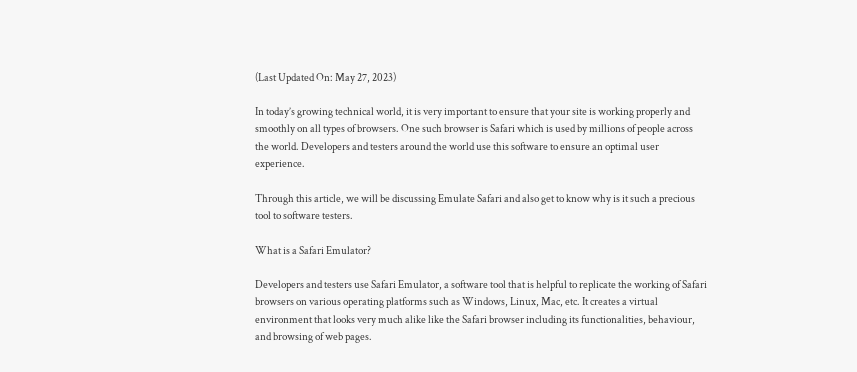(Last Updated On: May 27, 2023)

In today’s growing technical world, it is very important to ensure that your site is working properly and smoothly on all types of browsers. One such browser is Safari which is used by millions of people across the world. Developers and testers around the world use this software to ensure an optimal user experience.

Through this article, we will be discussing Emulate Safari and also get to know why is it such a precious tool to software testers.

What is a Safari Emulator?

Developers and testers use Safari Emulator, a software tool that is helpful to replicate the working of Safari browsers on various operating platforms such as Windows, Linux, Mac, etc. It creates a virtual environment that looks very much alike like the Safari browser including its functionalities, behaviour, and browsing of web pages.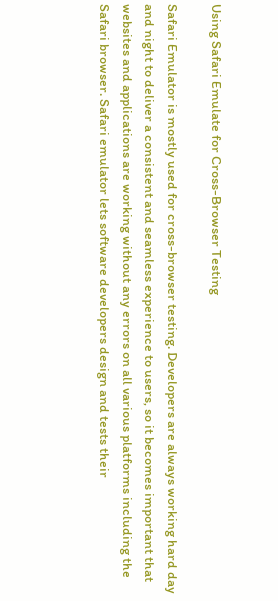Using Safari Emulate for Cross-Browser Testing

Safari Emulator is mostly used for cross-browser testing. Developers are always working hard day and night to deliver a consistent and seamless experience to users, so it becomes important that websites and applications are working without any errors on all various platforms including the Safari browser. Safari emulator lets software developers design and tests their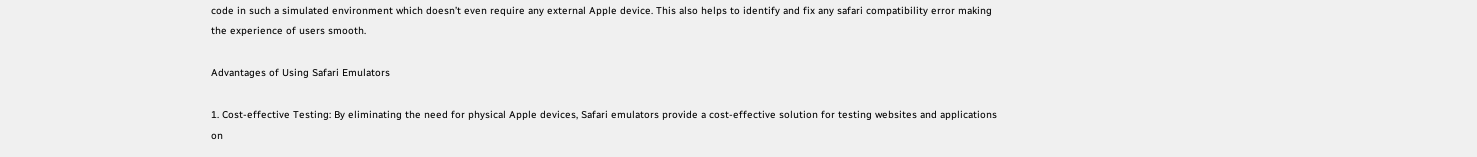code in such a simulated environment which doesn’t even require any external Apple device. This also helps to identify and fix any safari compatibility error making the experience of users smooth.

Advantages of Using Safari Emulators

1. Cost-effective Testing: By eliminating the need for physical Apple devices, Safari emulators provide a cost-effective solution for testing websites and applications on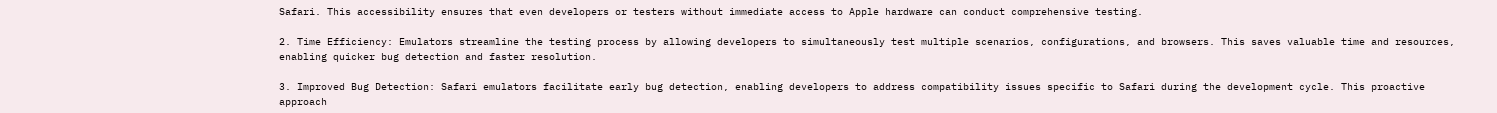Safari. This accessibility ensures that even developers or testers without immediate access to Apple hardware can conduct comprehensive testing.

2. Time Efficiency: Emulators streamline the testing process by allowing developers to simultaneously test multiple scenarios, configurations, and browsers. This saves valuable time and resources, enabling quicker bug detection and faster resolution.

3. Improved Bug Detection: Safari emulators facilitate early bug detection, enabling developers to address compatibility issues specific to Safari during the development cycle. This proactive approach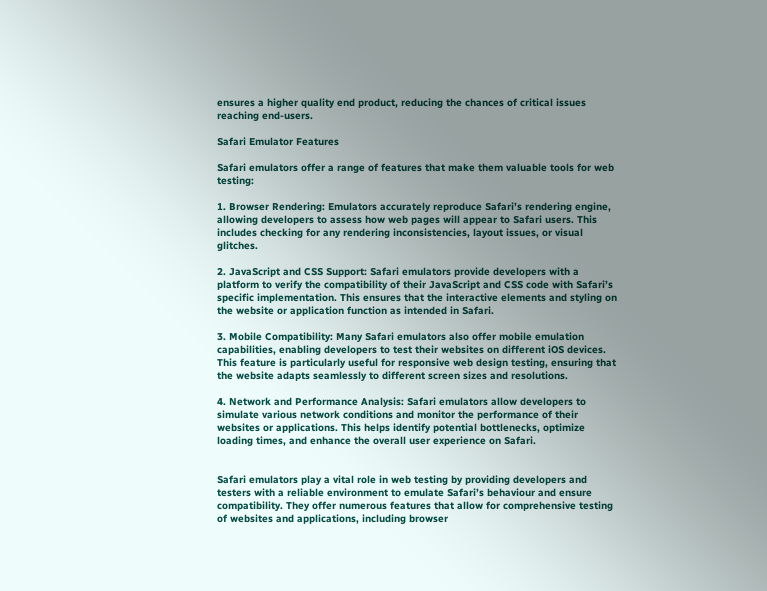ensures a higher quality end product, reducing the chances of critical issues reaching end-users.

Safari Emulator Features

Safari emulators offer a range of features that make them valuable tools for web testing:

1. Browser Rendering: Emulators accurately reproduce Safari’s rendering engine, allowing developers to assess how web pages will appear to Safari users. This includes checking for any rendering inconsistencies, layout issues, or visual glitches.

2. JavaScript and CSS Support: Safari emulators provide developers with a platform to verify the compatibility of their JavaScript and CSS code with Safari’s specific implementation. This ensures that the interactive elements and styling on the website or application function as intended in Safari.

3. Mobile Compatibility: Many Safari emulators also offer mobile emulation capabilities, enabling developers to test their websites on different iOS devices. This feature is particularly useful for responsive web design testing, ensuring that the website adapts seamlessly to different screen sizes and resolutions.

4. Network and Performance Analysis: Safari emulators allow developers to simulate various network conditions and monitor the performance of their websites or applications. This helps identify potential bottlenecks, optimize loading times, and enhance the overall user experience on Safari.


Safari emulators play a vital role in web testing by providing developers and testers with a reliable environment to emulate Safari’s behaviour and ensure compatibility. They offer numerous features that allow for comprehensive testing of websites and applications, including browser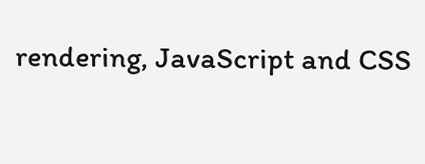rendering, JavaScript and CSS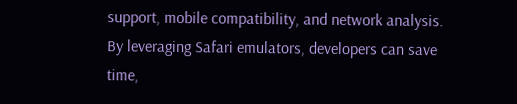support, mobile compatibility, and network analysis. By leveraging Safari emulators, developers can save time,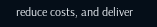reduce costs, and deliver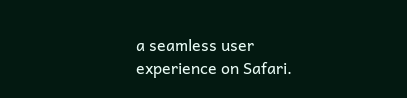a seamless user experience on Safari.